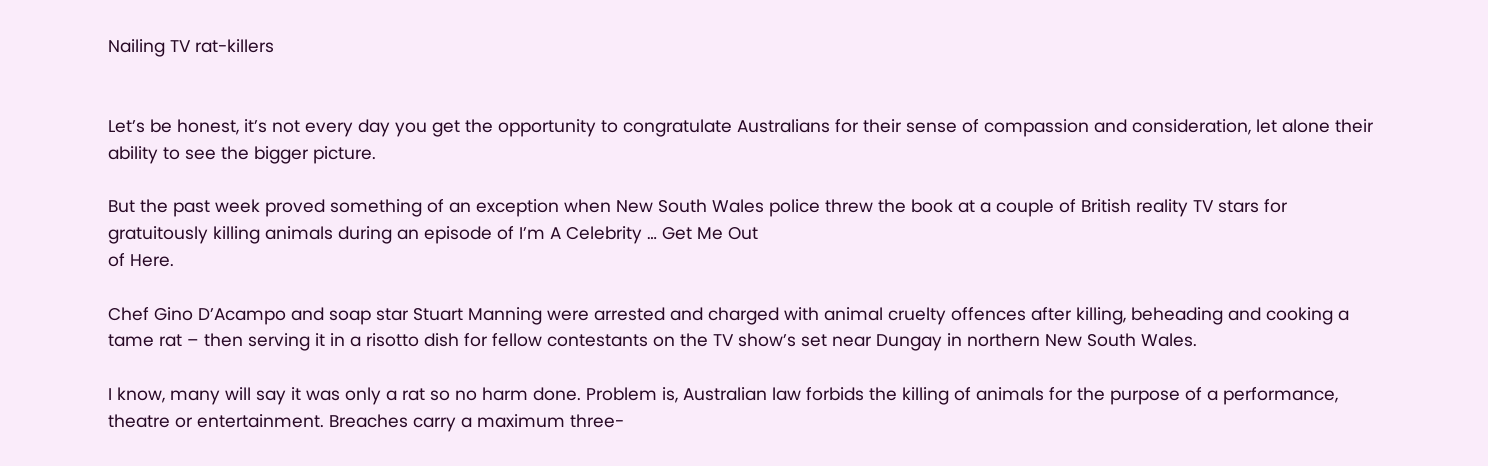Nailing TV rat-killers


Let’s be honest, it’s not every day you get the opportunity to congratulate Australians for their sense of compassion and consideration, let alone their ability to see the bigger picture.

But the past week proved something of an exception when New South Wales police threw the book at a couple of British reality TV stars for gratuitously killing animals during an episode of I’m A Celebrity … Get Me Out
of Here.

Chef Gino D’Acampo and soap star Stuart Manning were arrested and charged with animal cruelty offences after killing, beheading and cooking a tame rat – then serving it in a risotto dish for fellow contestants on the TV show’s set near Dungay in northern New South Wales.

I know, many will say it was only a rat so no harm done. Problem is, Australian law forbids the killing of animals for the purpose of a performance, theatre or entertainment. Breaches carry a maximum three-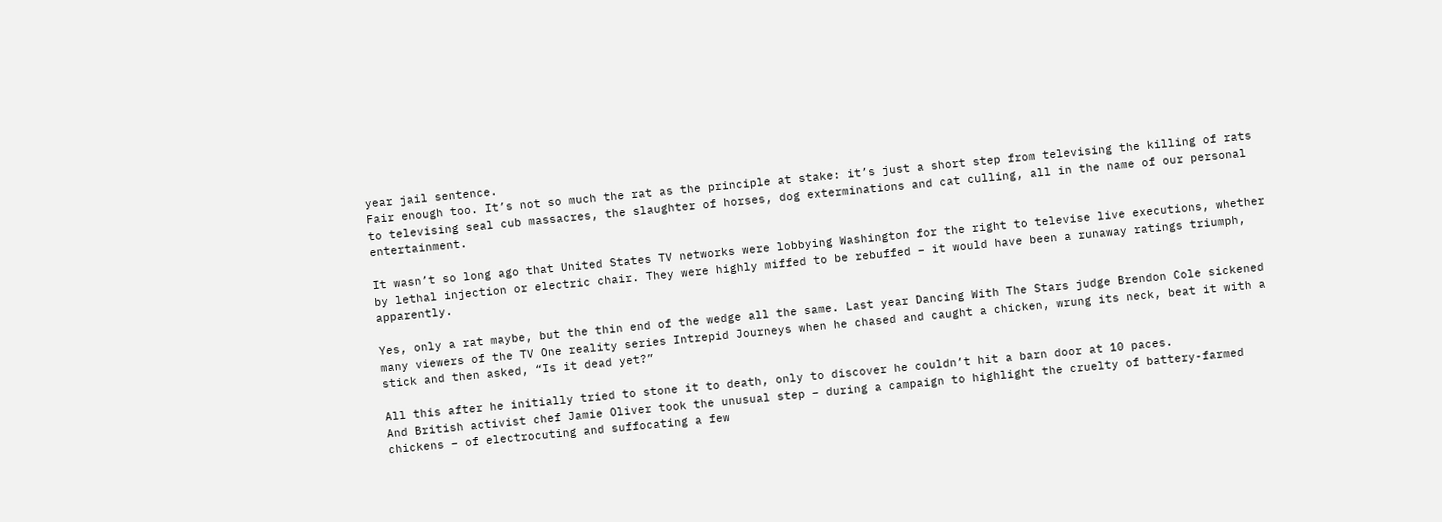year jail sentence.
Fair enough too. It’s not so much the rat as the principle at stake: it’s just a short step from televising the killing of rats to televising seal cub massacres, the slaughter of horses, dog exterminations and cat culling, all in the name of our personal entertainment.

It wasn’t so long ago that United States TV networks were lobbying Washington for the right to televise live executions, whether by lethal injection or electric chair. They were highly miffed to be rebuffed – it would have been a runaway ratings triumph, apparently.

Yes, only a rat maybe, but the thin end of the wedge all the same. Last year Dancing With The Stars judge Brendon Cole sickened many viewers of the TV One reality series Intrepid Journeys when he chased and caught a chicken, wrung its neck, beat it with a stick and then asked, “Is it dead yet?”

All this after he initially tried to stone it to death, only to discover he couldn’t hit a barn door at 10 paces.
And British activist chef Jamie Oliver took the unusual step – during a campaign to highlight the cruelty of battery-farmed chickens – of electrocuting and suffocating a few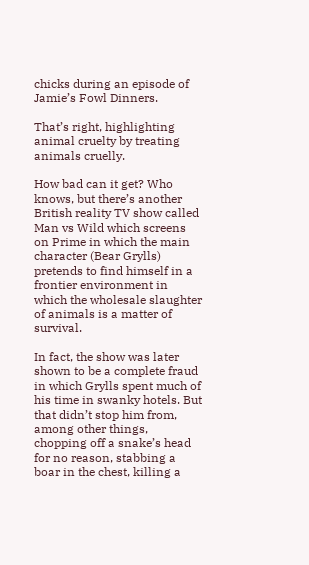chicks during an episode of Jamie’s Fowl Dinners.

That’s right, highlighting animal cruelty by treating animals cruelly.

How bad can it get? Who knows, but there’s another British reality TV show called Man vs Wild which screens on Prime in which the main character (Bear Grylls) pretends to find himself in a frontier environment in which the wholesale slaughter of animals is a matter of survival.

In fact, the show was later shown to be a complete fraud in which Grylls spent much of his time in swanky hotels. But that didn’t stop him from, among other things, chopping off a snake’s head for no reason, stabbing a boar in the chest, killing a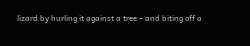lizard by hurling it against a tree – and biting off a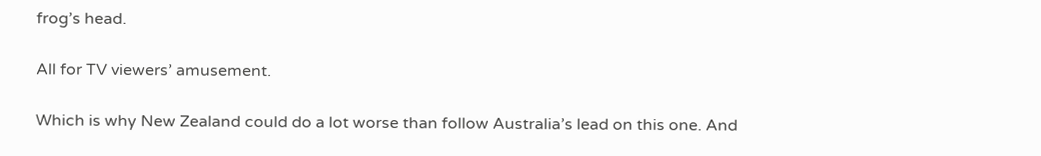frog’s head.

All for TV viewers’ amusement.

Which is why New Zealand could do a lot worse than follow Australia’s lead on this one. And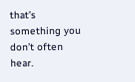that’s something you don’t often hear.